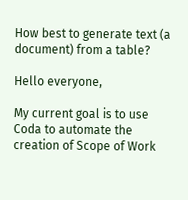How best to generate text (a document) from a table?

Hello everyone,

My current goal is to use Coda to automate the creation of Scope of Work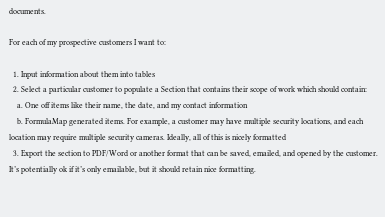documents.

For each of my prospective customers I want to:

  1. Input information about them into tables
  2. Select a particular customer to populate a Section that contains their scope of work which should contain:
    a. One off items like their name, the date, and my contact information
    b. FormulaMap generated items. For example, a customer may have multiple security locations, and each location may require multiple security cameras. Ideally, all of this is nicely formatted
  3. Export the section to PDF/Word or another format that can be saved, emailed, and opened by the customer. It’s potentially ok if it’s only emailable, but it should retain nice formatting.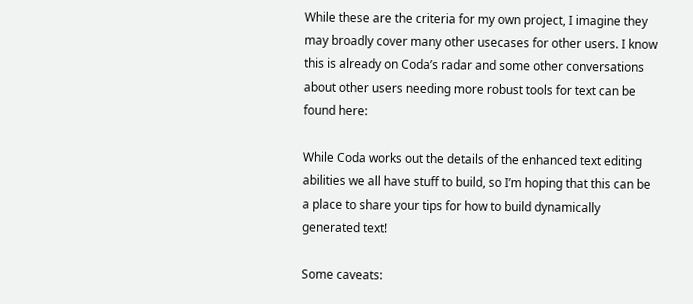While these are the criteria for my own project, I imagine they may broadly cover many other usecases for other users. I know this is already on Coda’s radar and some other conversations about other users needing more robust tools for text can be found here:

While Coda works out the details of the enhanced text editing abilities we all have stuff to build, so I’m hoping that this can be a place to share your tips for how to build dynamically generated text!

Some caveats: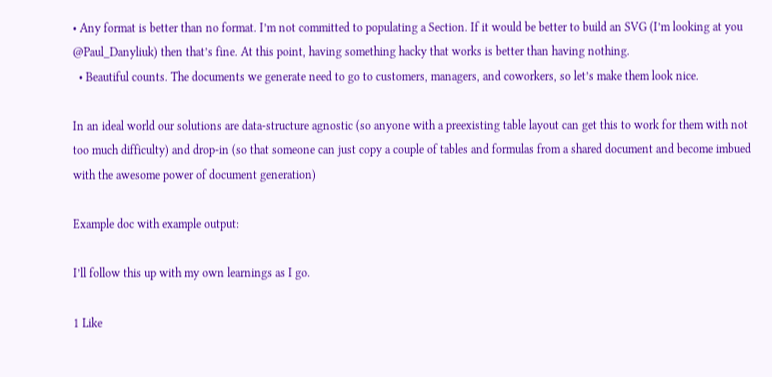• Any format is better than no format. I’m not committed to populating a Section. If it would be better to build an SVG (I’m looking at you @Paul_Danyliuk) then that’s fine. At this point, having something hacky that works is better than having nothing.
  • Beautiful counts. The documents we generate need to go to customers, managers, and coworkers, so let’s make them look nice.

In an ideal world our solutions are data-structure agnostic (so anyone with a preexisting table layout can get this to work for them with not too much difficulty) and drop-in (so that someone can just copy a couple of tables and formulas from a shared document and become imbued with the awesome power of document generation)

Example doc with example output:

I’ll follow this up with my own learnings as I go.

1 Like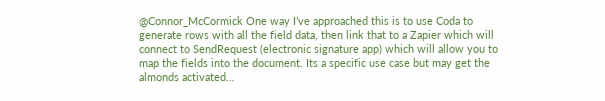@Connor_McCormick One way I’ve approached this is to use Coda to generate rows with all the field data, then link that to a Zapier which will connect to SendRequest (electronic signature app) which will allow you to map the fields into the document. Its a specific use case but may get the almonds activated…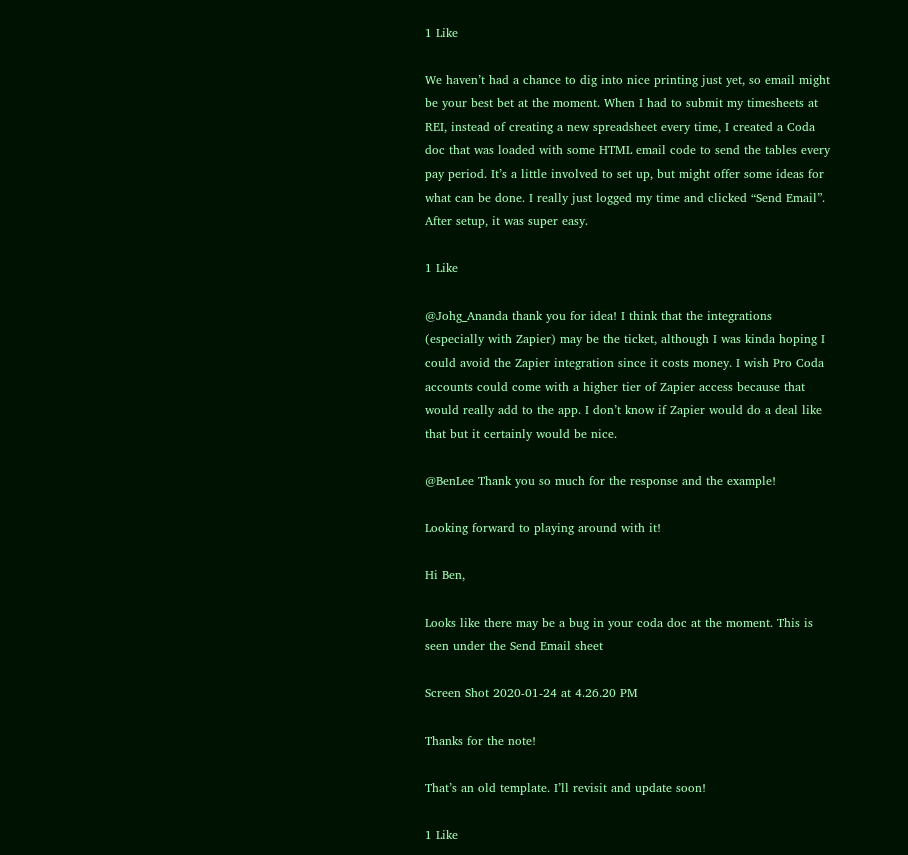1 Like

We haven’t had a chance to dig into nice printing just yet, so email might be your best bet at the moment. When I had to submit my timesheets at REI, instead of creating a new spreadsheet every time, I created a Coda doc that was loaded with some HTML email code to send the tables every pay period. It’s a little involved to set up, but might offer some ideas for what can be done. I really just logged my time and clicked “Send Email”. After setup, it was super easy.

1 Like

@Johg_Ananda thank you for idea! I think that the integrations (especially with Zapier) may be the ticket, although I was kinda hoping I could avoid the Zapier integration since it costs money. I wish Pro Coda accounts could come with a higher tier of Zapier access because that would really add to the app. I don’t know if Zapier would do a deal like that but it certainly would be nice.

@BenLee Thank you so much for the response and the example!

Looking forward to playing around with it!

Hi Ben,

Looks like there may be a bug in your coda doc at the moment. This is seen under the Send Email sheet

Screen Shot 2020-01-24 at 4.26.20 PM

Thanks for the note!

That’s an old template. I’ll revisit and update soon!

1 Like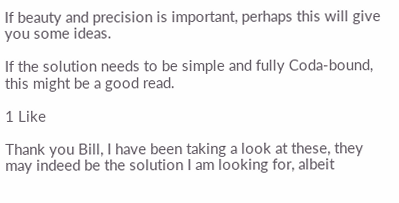If beauty and precision is important, perhaps this will give you some ideas.

If the solution needs to be simple and fully Coda-bound, this might be a good read.

1 Like

Thank you Bill, I have been taking a look at these, they may indeed be the solution I am looking for, albeit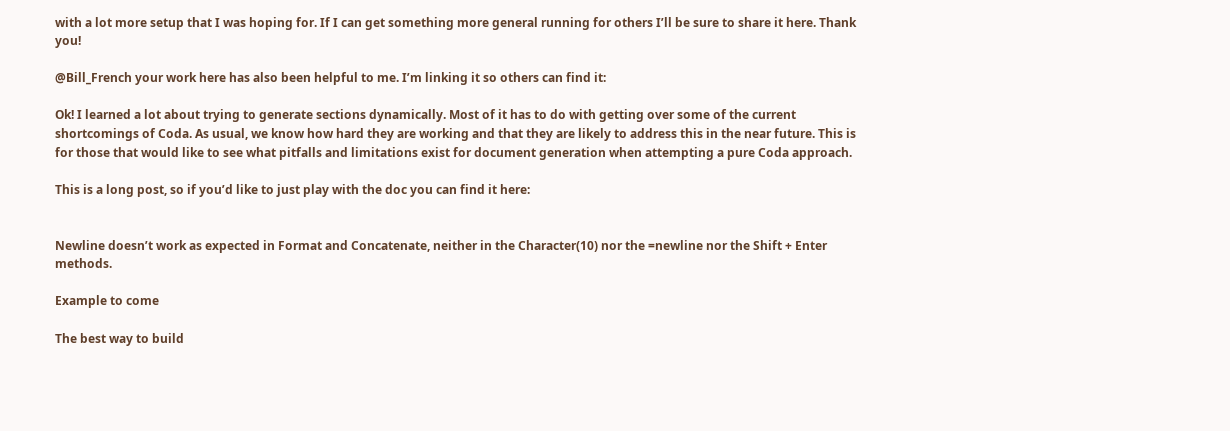with a lot more setup that I was hoping for. If I can get something more general running for others I’ll be sure to share it here. Thank you!

@Bill_French your work here has also been helpful to me. I’m linking it so others can find it:

Ok! I learned a lot about trying to generate sections dynamically. Most of it has to do with getting over some of the current shortcomings of Coda. As usual, we know how hard they are working and that they are likely to address this in the near future. This is for those that would like to see what pitfalls and limitations exist for document generation when attempting a pure Coda approach.

This is a long post, so if you’d like to just play with the doc you can find it here:


Newline doesn’t work as expected in Format and Concatenate, neither in the Character(10) nor the =newline nor the Shift + Enter methods.

Example to come

The best way to build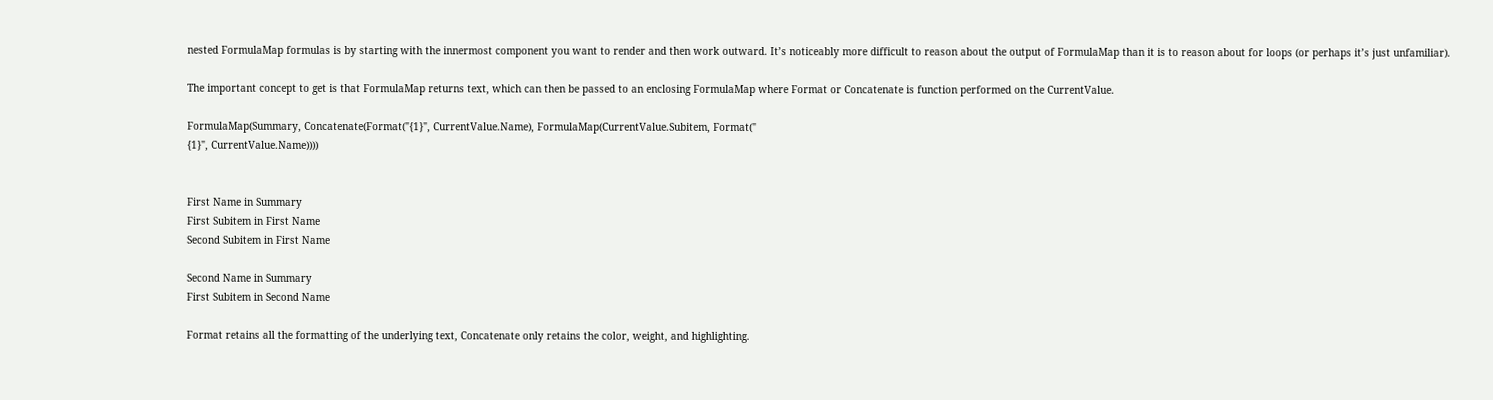nested FormulaMap formulas is by starting with the innermost component you want to render and then work outward. It’s noticeably more difficult to reason about the output of FormulaMap than it is to reason about for loops (or perhaps it’s just unfamiliar).

The important concept to get is that FormulaMap returns text, which can then be passed to an enclosing FormulaMap where Format or Concatenate is function performed on the CurrentValue.

FormulaMap(Summary, Concatenate(Format("{1}", CurrentValue.Name), FormulaMap(CurrentValue.Subitem, Format("
{1}", CurrentValue.Name))))


First Name in Summary
First Subitem in First Name
Second Subitem in First Name

Second Name in Summary
First Subitem in Second Name

Format retains all the formatting of the underlying text, Concatenate only retains the color, weight, and highlighting.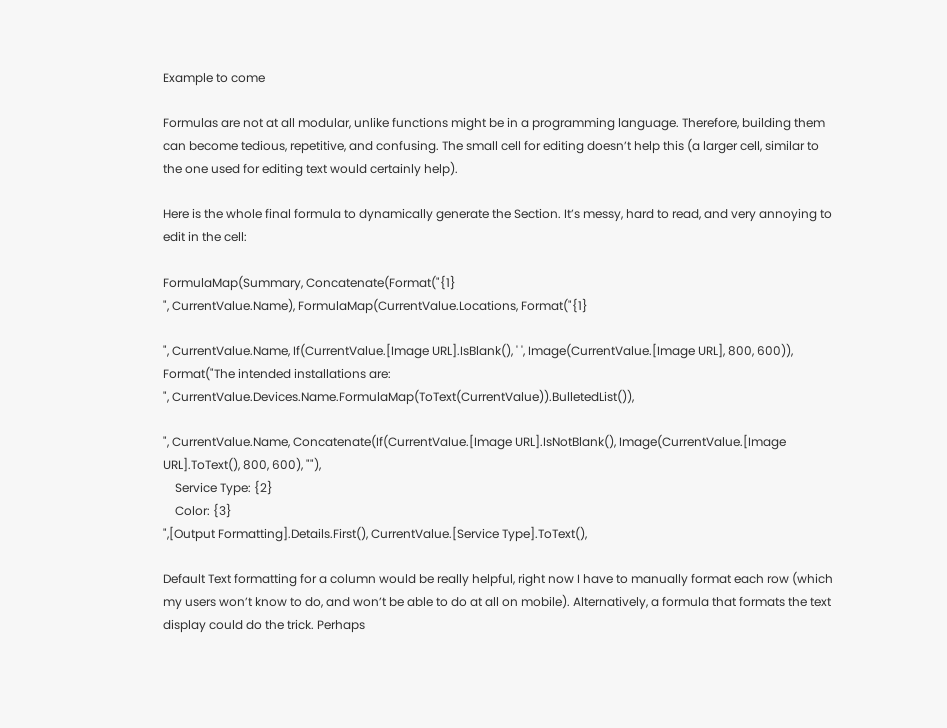Example to come

Formulas are not at all modular, unlike functions might be in a programming language. Therefore, building them can become tedious, repetitive, and confusing. The small cell for editing doesn’t help this (a larger cell, similar to the one used for editing text would certainly help).

Here is the whole final formula to dynamically generate the Section. It’s messy, hard to read, and very annoying to edit in the cell:

FormulaMap(Summary, Concatenate(Format("{1}
", CurrentValue.Name), FormulaMap(CurrentValue.Locations, Format("{1}

", CurrentValue.Name, If(CurrentValue.[Image URL].IsBlank(), ' ', Image(CurrentValue.[Image URL], 800, 600)),
Format("The intended installations are:
", CurrentValue.Devices.Name.FormulaMap(ToText(CurrentValue)).BulletedList()),

", CurrentValue.Name, Concatenate(If(CurrentValue.[Image URL].IsNotBlank(), Image(CurrentValue.[Image URL].ToText(), 800, 600), ""),
    Service Type: {2}
    Color: {3}
",[Output Formatting].Details.First(), CurrentValue.[Service Type].ToText(),

Default Text formatting for a column would be really helpful, right now I have to manually format each row (which my users won’t know to do, and won’t be able to do at all on mobile). Alternatively, a formula that formats the text display could do the trick. Perhaps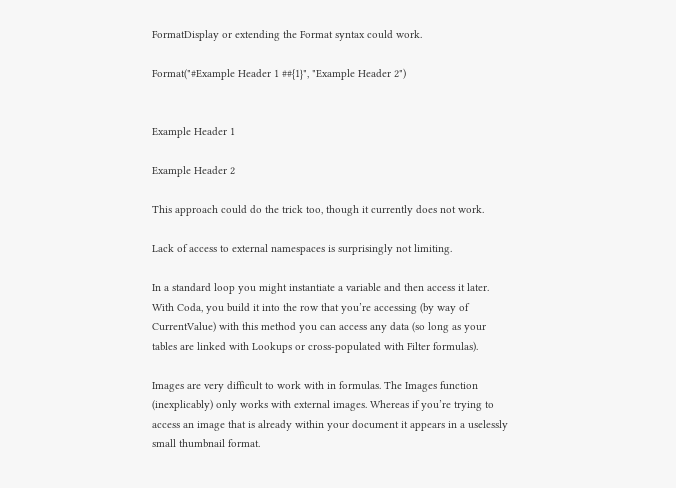FormatDisplay or extending the Format syntax could work.

Format("#Example Header 1 ##{1}", "Example Header 2")


Example Header 1

Example Header 2

This approach could do the trick too, though it currently does not work.

Lack of access to external namespaces is surprisingly not limiting.

In a standard loop you might instantiate a variable and then access it later. With Coda, you build it into the row that you’re accessing (by way of CurrentValue) with this method you can access any data (so long as your tables are linked with Lookups or cross-populated with Filter formulas).

Images are very difficult to work with in formulas. The Images function (inexplicably) only works with external images. Whereas if you’re trying to access an image that is already within your document it appears in a uselessly small thumbnail format.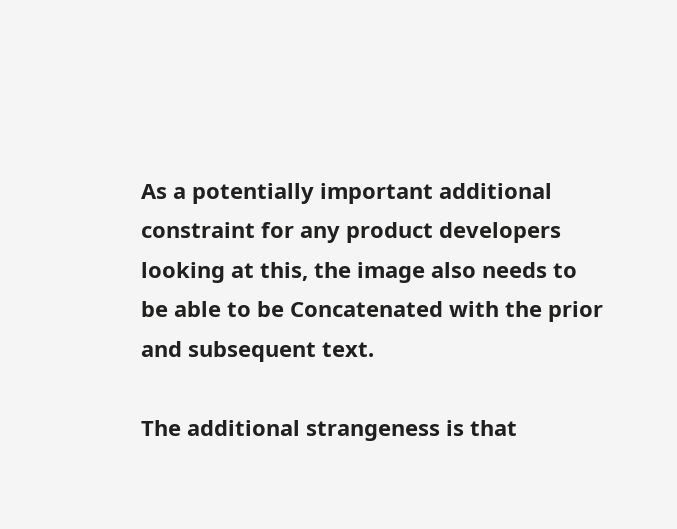As a potentially important additional constraint for any product developers looking at this, the image also needs to be able to be Concatenated with the prior and subsequent text.

The additional strangeness is that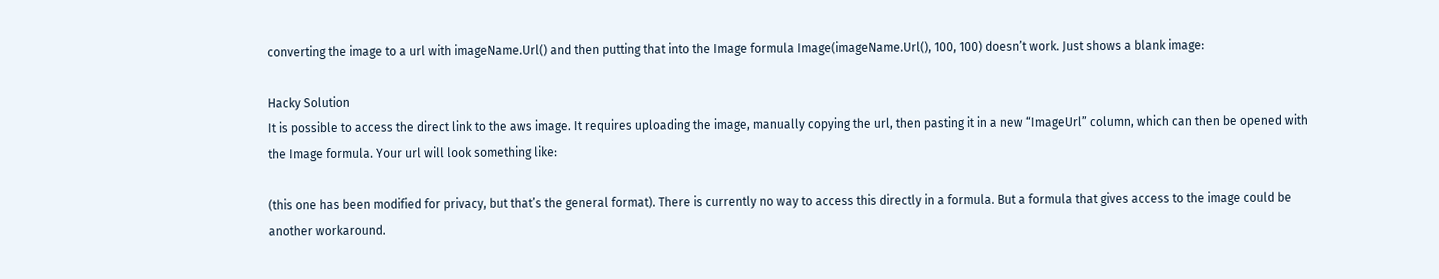converting the image to a url with imageName.Url() and then putting that into the Image formula Image(imageName.Url(), 100, 100) doesn’t work. Just shows a blank image:

Hacky Solution
It is possible to access the direct link to the aws image. It requires uploading the image, manually copying the url, then pasting it in a new “ImageUrl” column, which can then be opened with the Image formula. Your url will look something like:

(this one has been modified for privacy, but that’s the general format). There is currently no way to access this directly in a formula. But a formula that gives access to the image could be another workaround.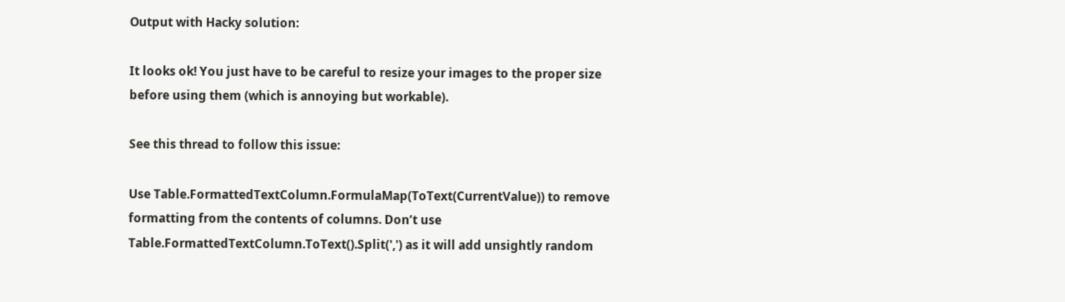Output with Hacky solution:

It looks ok! You just have to be careful to resize your images to the proper size before using them (which is annoying but workable).

See this thread to follow this issue:

Use Table.FormattedTextColumn.FormulaMap(ToText(CurrentValue)) to remove formatting from the contents of columns. Don’t use Table.FormattedTextColumn.ToText().Split(',') as it will add unsightly random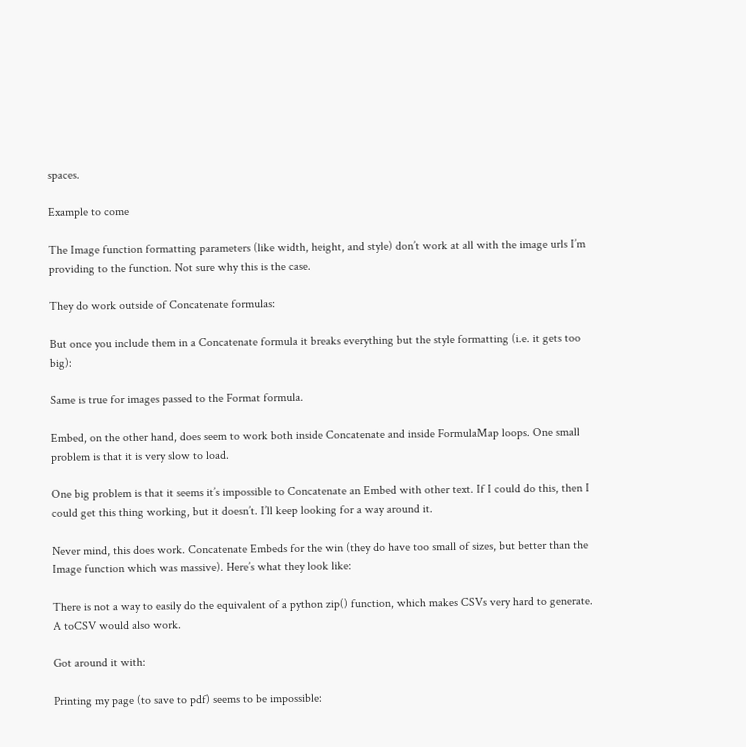spaces.

Example to come

The Image function formatting parameters (like width, height, and style) don’t work at all with the image urls I’m providing to the function. Not sure why this is the case.

They do work outside of Concatenate formulas:

But once you include them in a Concatenate formula it breaks everything but the style formatting (i.e. it gets too big):

Same is true for images passed to the Format formula.

Embed, on the other hand, does seem to work both inside Concatenate and inside FormulaMap loops. One small problem is that it is very slow to load.

One big problem is that it seems it’s impossible to Concatenate an Embed with other text. If I could do this, then I could get this thing working, but it doesn’t. I’ll keep looking for a way around it.

Never mind, this does work. Concatenate Embeds for the win (they do have too small of sizes, but better than the Image function which was massive). Here’s what they look like:

There is not a way to easily do the equivalent of a python zip() function, which makes CSVs very hard to generate. A toCSV would also work.

Got around it with:

Printing my page (to save to pdf) seems to be impossible: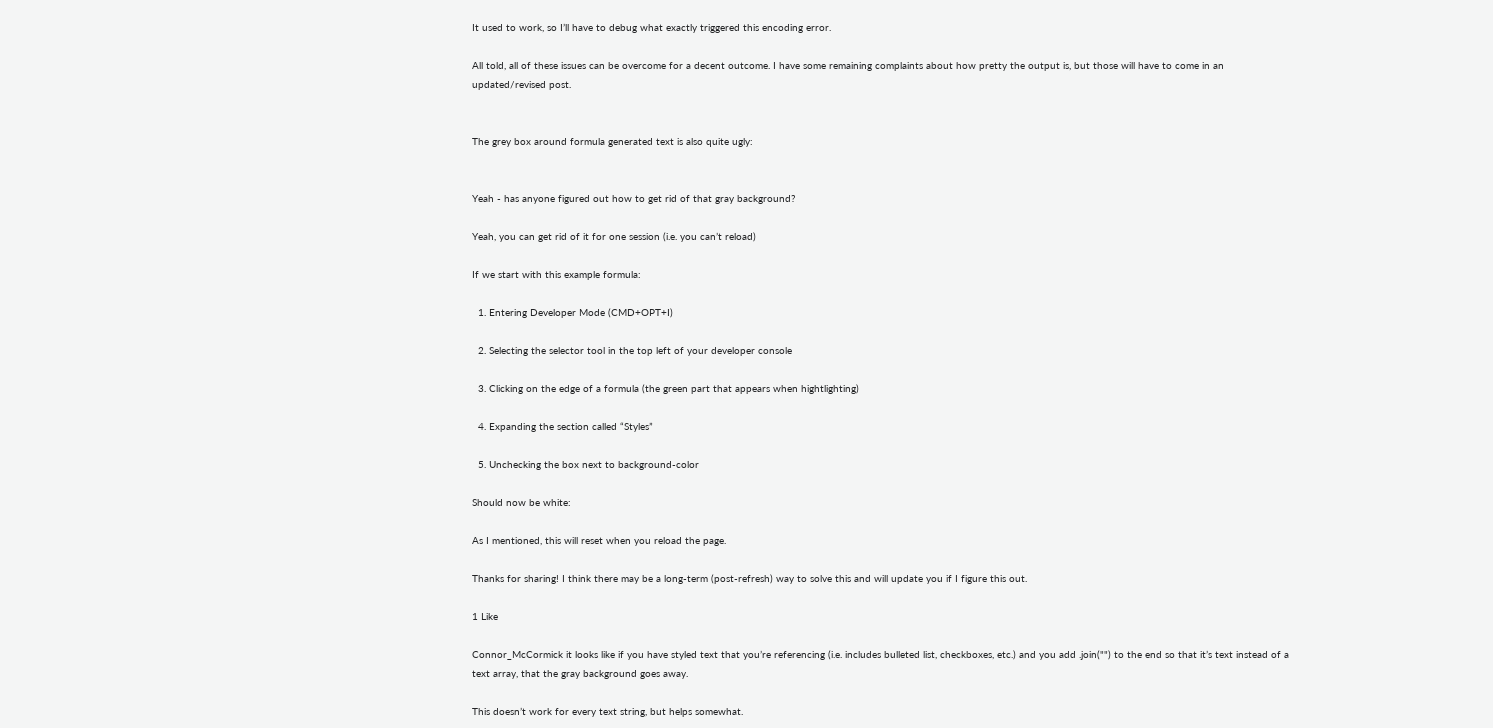It used to work, so I’ll have to debug what exactly triggered this encoding error.

All told, all of these issues can be overcome for a decent outcome. I have some remaining complaints about how pretty the output is, but those will have to come in an updated/revised post.


The grey box around formula generated text is also quite ugly:


Yeah - has anyone figured out how to get rid of that gray background?

Yeah, you can get rid of it for one session (i.e. you can’t reload)

If we start with this example formula:

  1. Entering Developer Mode (CMD+OPT+I)

  2. Selecting the selector tool in the top left of your developer console

  3. Clicking on the edge of a formula (the green part that appears when hightlighting)

  4. Expanding the section called “Styles”

  5. Unchecking the box next to background-color

Should now be white:

As I mentioned, this will reset when you reload the page.

Thanks for sharing! I think there may be a long-term (post-refresh) way to solve this and will update you if I figure this out.

1 Like

Connor_McCormick it looks like if you have styled text that you’re referencing (i.e. includes bulleted list, checkboxes, etc.) and you add .join("") to the end so that it’s text instead of a text array, that the gray background goes away.

This doesn’t work for every text string, but helps somewhat.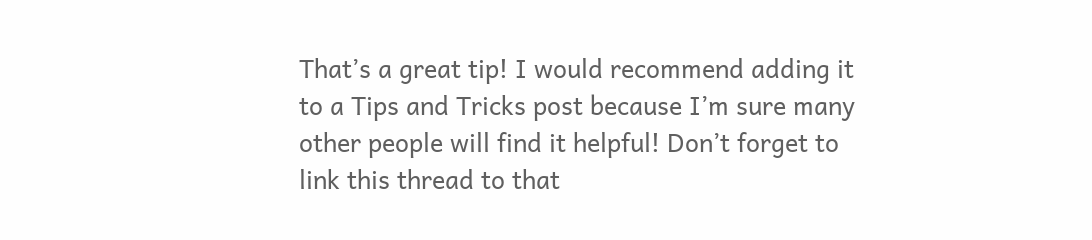That’s a great tip! I would recommend adding it to a Tips and Tricks post because I’m sure many other people will find it helpful! Don’t forget to link this thread to that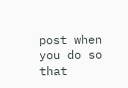post when you do so that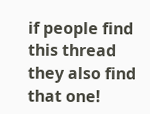if people find this thread they also find that one!